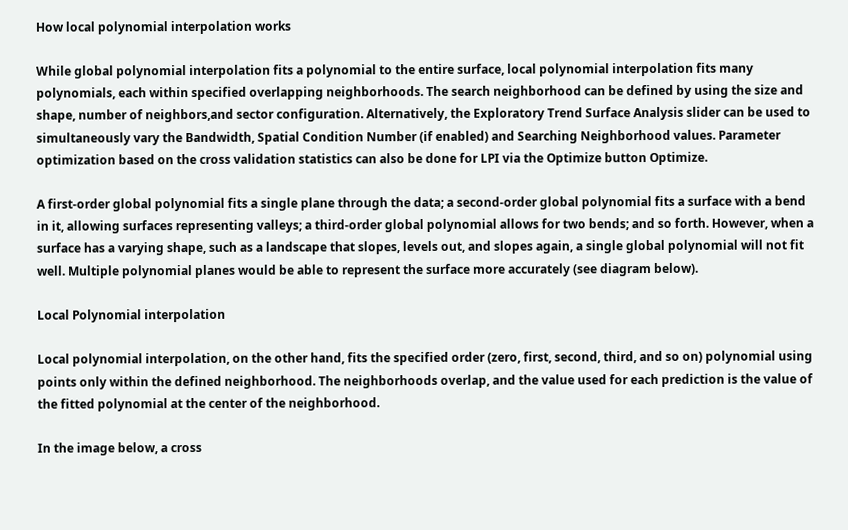How local polynomial interpolation works

While global polynomial interpolation fits a polynomial to the entire surface, local polynomial interpolation fits many polynomials, each within specified overlapping neighborhoods. The search neighborhood can be defined by using the size and shape, number of neighbors,and sector configuration. Alternatively, the Exploratory Trend Surface Analysis slider can be used to simultaneously vary the Bandwidth, Spatial Condition Number (if enabled) and Searching Neighborhood values. Parameter optimization based on the cross validation statistics can also be done for LPI via the Optimize button Optimize.

A first-order global polynomial fits a single plane through the data; a second-order global polynomial fits a surface with a bend in it, allowing surfaces representing valleys; a third-order global polynomial allows for two bends; and so forth. However, when a surface has a varying shape, such as a landscape that slopes, levels out, and slopes again, a single global polynomial will not fit well. Multiple polynomial planes would be able to represent the surface more accurately (see diagram below).

Local Polynomial interpolation

Local polynomial interpolation, on the other hand, fits the specified order (zero, first, second, third, and so on) polynomial using points only within the defined neighborhood. The neighborhoods overlap, and the value used for each prediction is the value of the fitted polynomial at the center of the neighborhood.

In the image below, a cross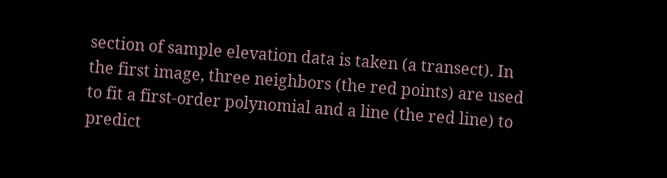section of sample elevation data is taken (a transect). In the first image, three neighbors (the red points) are used to fit a first-order polynomial and a line (the red line) to predict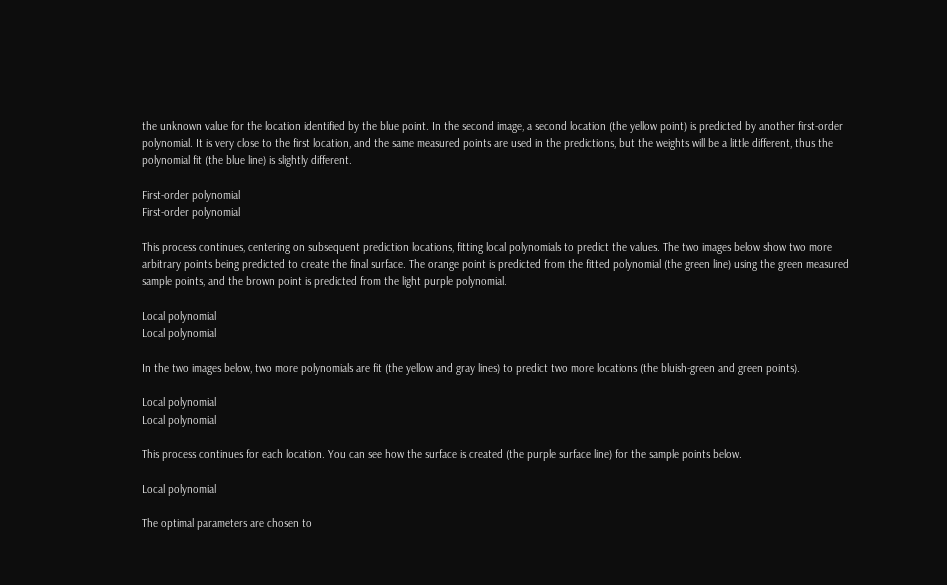the unknown value for the location identified by the blue point. In the second image, a second location (the yellow point) is predicted by another first-order polynomial. It is very close to the first location, and the same measured points are used in the predictions, but the weights will be a little different, thus the polynomial fit (the blue line) is slightly different.

First-order polynomial
First-order polynomial

This process continues, centering on subsequent prediction locations, fitting local polynomials to predict the values. The two images below show two more arbitrary points being predicted to create the final surface. The orange point is predicted from the fitted polynomial (the green line) using the green measured sample points, and the brown point is predicted from the light purple polynomial.

Local polynomial
Local polynomial

In the two images below, two more polynomials are fit (the yellow and gray lines) to predict two more locations (the bluish-green and green points).

Local polynomial
Local polynomial

This process continues for each location. You can see how the surface is created (the purple surface line) for the sample points below.

Local polynomial

The optimal parameters are chosen to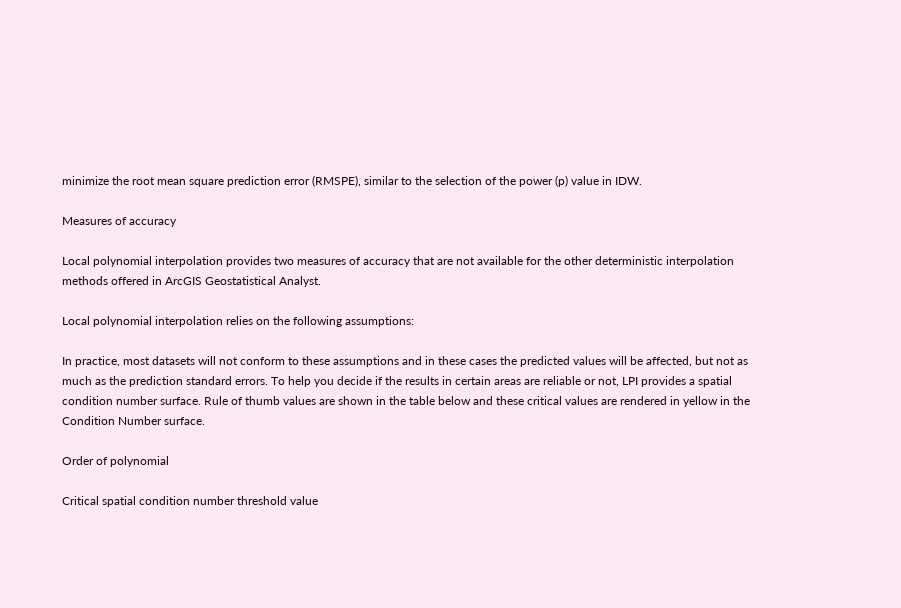minimize the root mean square prediction error (RMSPE), similar to the selection of the power (p) value in IDW.

Measures of accuracy

Local polynomial interpolation provides two measures of accuracy that are not available for the other deterministic interpolation methods offered in ArcGIS Geostatistical Analyst.

Local polynomial interpolation relies on the following assumptions:

In practice, most datasets will not conform to these assumptions and in these cases the predicted values will be affected, but not as much as the prediction standard errors. To help you decide if the results in certain areas are reliable or not, LPI provides a spatial condition number surface. Rule of thumb values are shown in the table below and these critical values are rendered in yellow in the Condition Number surface.

Order of polynomial

Critical spatial condition number threshold value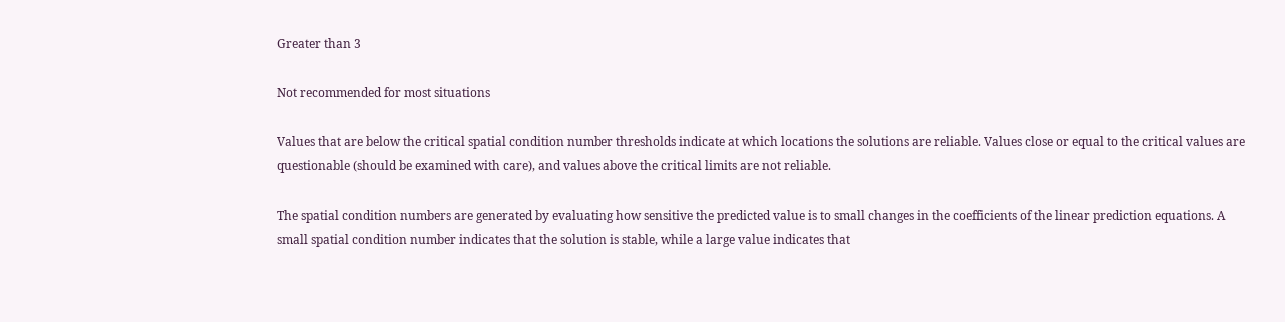Greater than 3

Not recommended for most situations

Values that are below the critical spatial condition number thresholds indicate at which locations the solutions are reliable. Values close or equal to the critical values are questionable (should be examined with care), and values above the critical limits are not reliable.

The spatial condition numbers are generated by evaluating how sensitive the predicted value is to small changes in the coefficients of the linear prediction equations. A small spatial condition number indicates that the solution is stable, while a large value indicates that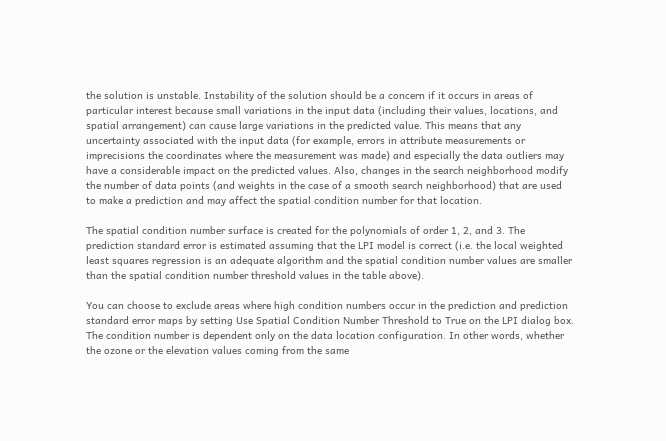the solution is unstable. Instability of the solution should be a concern if it occurs in areas of particular interest because small variations in the input data (including their values, locations, and spatial arrangement) can cause large variations in the predicted value. This means that any uncertainty associated with the input data (for example, errors in attribute measurements or imprecisions the coordinates where the measurement was made) and especially the data outliers may have a considerable impact on the predicted values. Also, changes in the search neighborhood modify the number of data points (and weights in the case of a smooth search neighborhood) that are used to make a prediction and may affect the spatial condition number for that location.

The spatial condition number surface is created for the polynomials of order 1, 2, and 3. The prediction standard error is estimated assuming that the LPI model is correct (i.e. the local weighted least squares regression is an adequate algorithm and the spatial condition number values are smaller than the spatial condition number threshold values in the table above).

You can choose to exclude areas where high condition numbers occur in the prediction and prediction standard error maps by setting Use Spatial Condition Number Threshold to True on the LPI dialog box. The condition number is dependent only on the data location configuration. In other words, whether the ozone or the elevation values coming from the same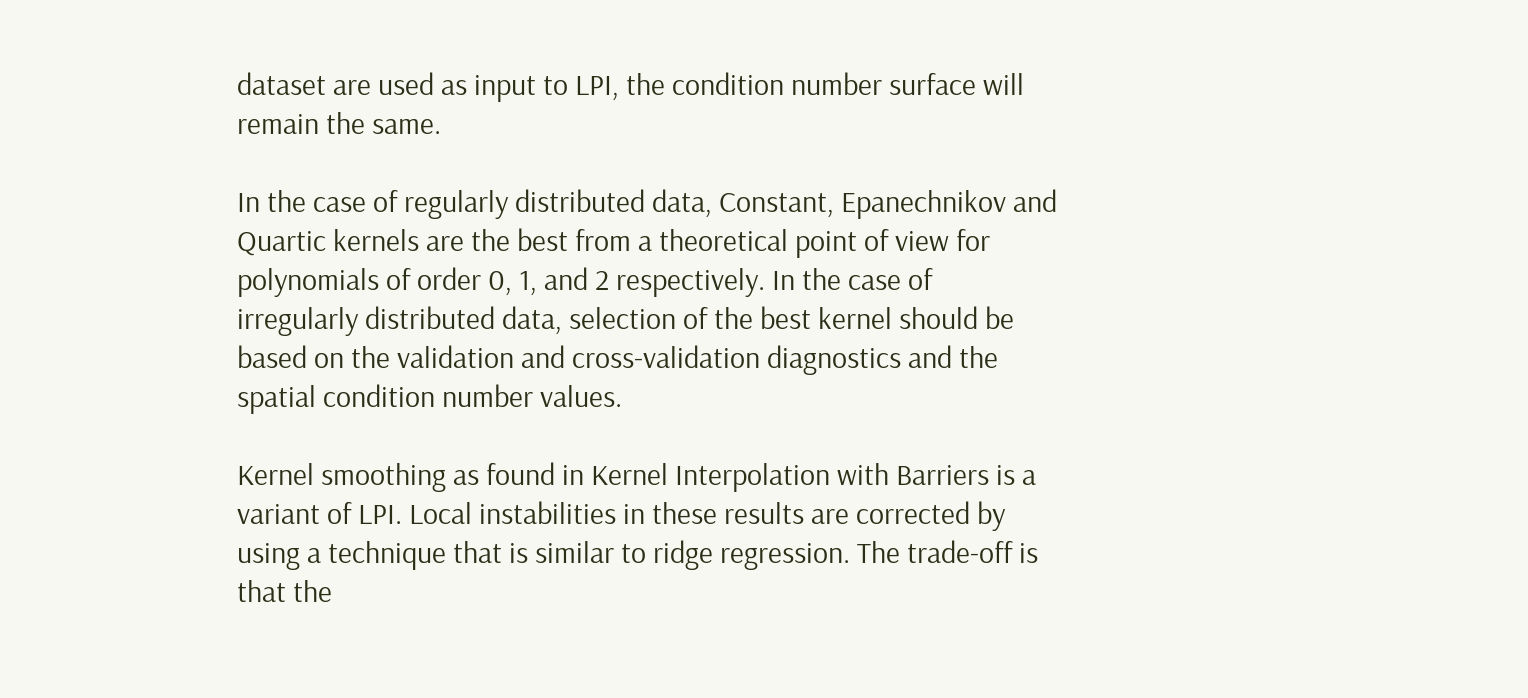dataset are used as input to LPI, the condition number surface will remain the same.

In the case of regularly distributed data, Constant, Epanechnikov and Quartic kernels are the best from a theoretical point of view for polynomials of order 0, 1, and 2 respectively. In the case of irregularly distributed data, selection of the best kernel should be based on the validation and cross-validation diagnostics and the spatial condition number values.

Kernel smoothing as found in Kernel Interpolation with Barriers is a variant of LPI. Local instabilities in these results are corrected by using a technique that is similar to ridge regression. The trade-off is that the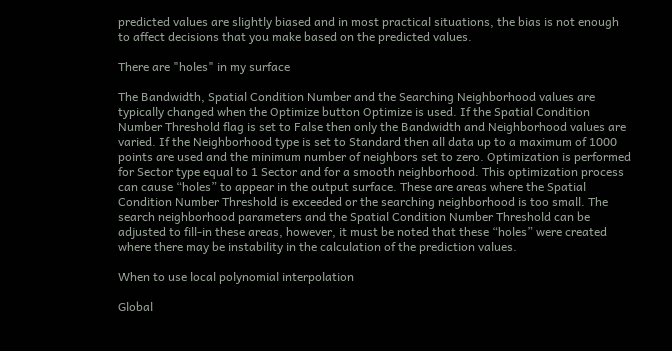predicted values are slightly biased and in most practical situations, the bias is not enough to affect decisions that you make based on the predicted values.

There are "holes" in my surface

The Bandwidth, Spatial Condition Number and the Searching Neighborhood values are typically changed when the Optimize button Optimize is used. If the Spatial Condition Number Threshold flag is set to False then only the Bandwidth and Neighborhood values are varied. If the Neighborhood type is set to Standard then all data up to a maximum of 1000 points are used and the minimum number of neighbors set to zero. Optimization is performed for Sector type equal to 1 Sector and for a smooth neighborhood. This optimization process can cause “holes” to appear in the output surface. These are areas where the Spatial Condition Number Threshold is exceeded or the searching neighborhood is too small. The search neighborhood parameters and the Spatial Condition Number Threshold can be adjusted to fill-in these areas, however, it must be noted that these “holes” were created where there may be instability in the calculation of the prediction values.

When to use local polynomial interpolation

Global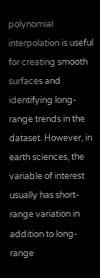polynomial interpolation is useful for creating smooth surfaces and identifying long-range trends in the dataset. However, in earth sciences, the variable of interest usually has short-range variation in addition to long-range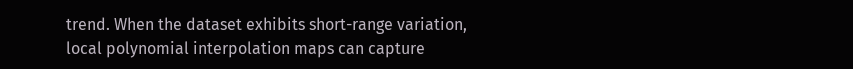trend. When the dataset exhibits short-range variation, local polynomial interpolation maps can capture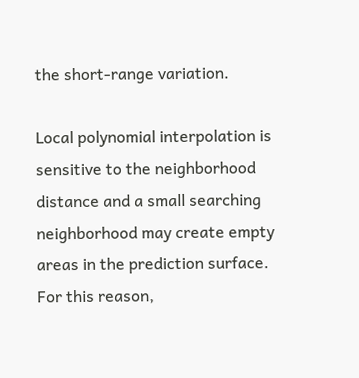the short-range variation.

Local polynomial interpolation is sensitive to the neighborhood distance and a small searching neighborhood may create empty areas in the prediction surface. For this reason,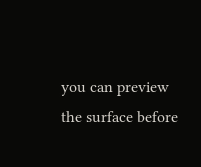you can preview the surface before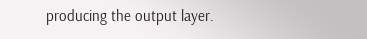producing the output layer.